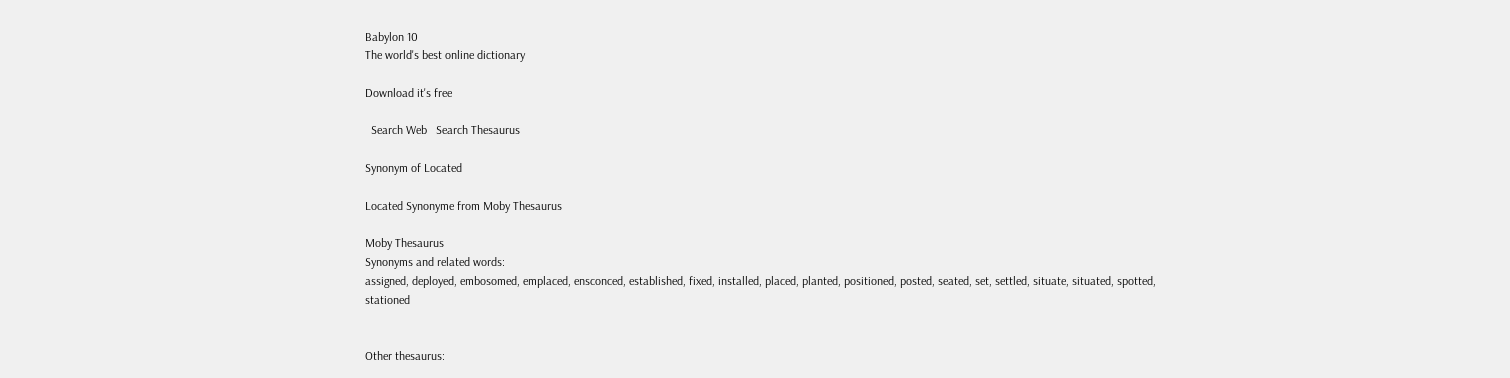Babylon 10
The world's best online dictionary

Download it's free

  Search Web   Search Thesaurus

Synonym of Located

Located Synonyme from Moby Thesaurus

Moby Thesaurus
Synonyms and related words:
assigned, deployed, embosomed, emplaced, ensconced, established, fixed, installed, placed, planted, positioned, posted, seated, set, settled, situate, situated, spotted, stationed


Other thesaurus: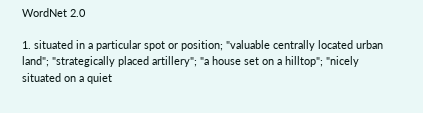WordNet 2.0

1. situated in a particular spot or position; "valuable centrally located urban land"; "strategically placed artillery"; "a house set on a hilltop"; "nicely situated on a quiet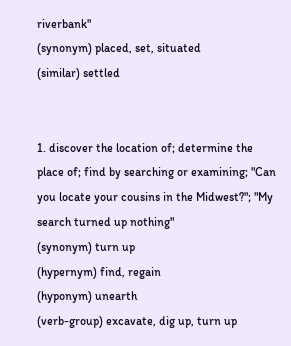riverbank"
(synonym) placed, set, situated
(similar) settled


1. discover the location of; determine the place of; find by searching or examining; "Can you locate your cousins in the Midwest?"; "My search turned up nothing"
(synonym) turn up
(hypernym) find, regain
(hyponym) unearth
(verb-group) excavate, dig up, turn up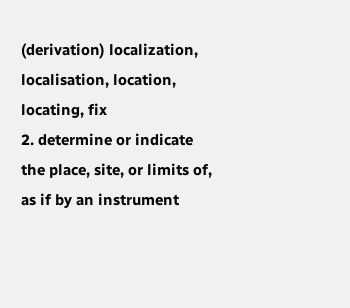(derivation) localization, localisation, location, locating, fix
2. determine or indicate the place, site, or limits of, as if by an instrument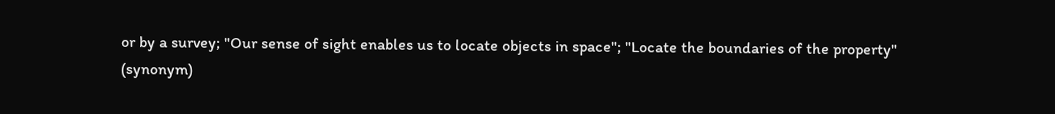or by a survey; "Our sense of sight enables us to locate objects in space"; "Locate the boundaries of the property"
(synonym)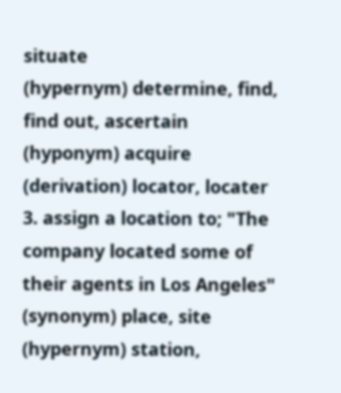situate
(hypernym) determine, find, find out, ascertain
(hyponym) acquire
(derivation) locator, locater
3. assign a location to; "The company located some of their agents in Los Angeles"
(synonym) place, site
(hypernym) station,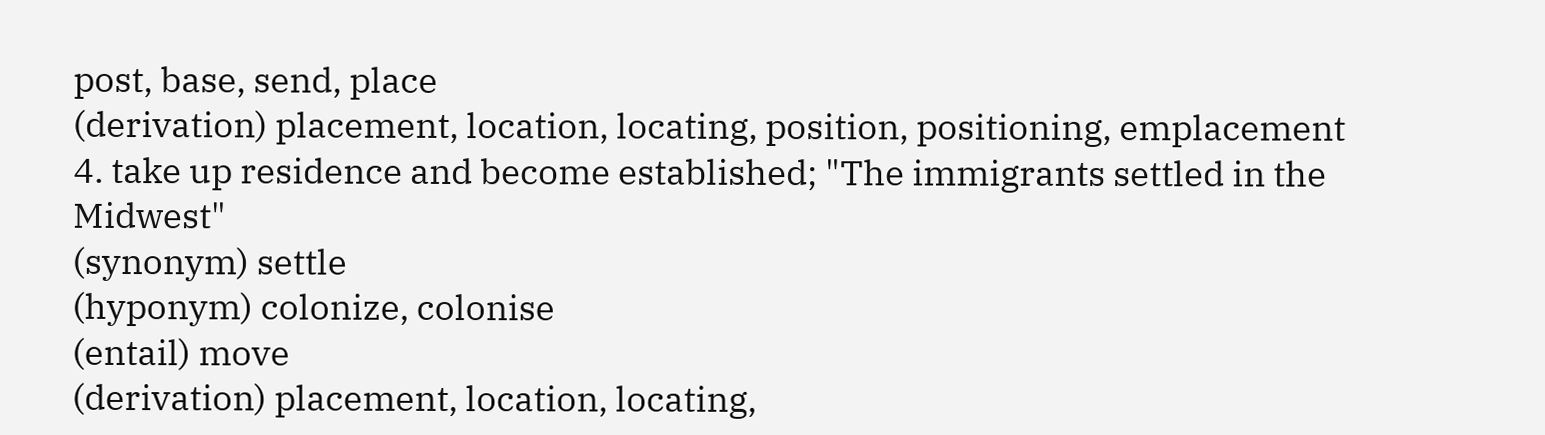post, base, send, place
(derivation) placement, location, locating, position, positioning, emplacement
4. take up residence and become established; "The immigrants settled in the Midwest"
(synonym) settle
(hyponym) colonize, colonise
(entail) move
(derivation) placement, location, locating,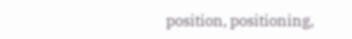position, positioning,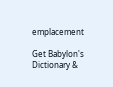emplacement

Get Babylon's Dictionary &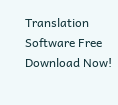Translation Software Free Download Now!